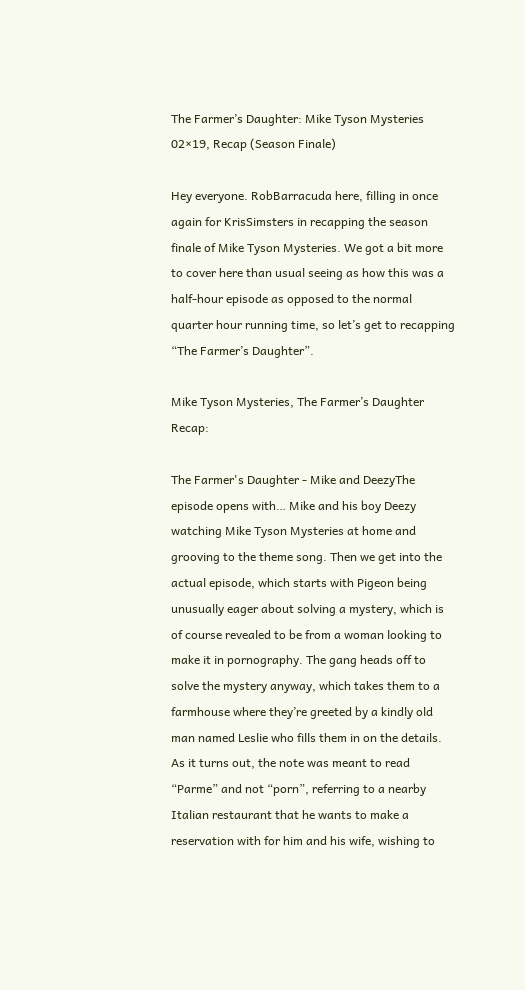The Farmer’s Daughter: Mike Tyson Mysteries 02×19, Recap (Season Finale)

Hey everyone. RobBarracuda here, filling in once again for KrisSimsters in recapping the season finale of Mike Tyson Mysteries. We got a bit more to cover here than usual seeing as how this was a half-hour episode as opposed to the normal quarter hour running time, so let’s get to recapping “The Farmer’s Daughter”.

Mike Tyson Mysteries, The Farmer’s Daughter Recap:

The Farmer's Daughter - Mike and DeezyThe episode opens with… Mike and his boy Deezy watching Mike Tyson Mysteries at home and grooving to the theme song. Then we get into the actual episode, which starts with Pigeon being unusually eager about solving a mystery, which is of course revealed to be from a woman looking to make it in pornography. The gang heads off to solve the mystery anyway, which takes them to a farmhouse where they’re greeted by a kindly old man named Leslie who fills them in on the details. As it turns out, the note was meant to read “Parme” and not “porn”, referring to a nearby Italian restaurant that he wants to make a reservation with for him and his wife, wishing to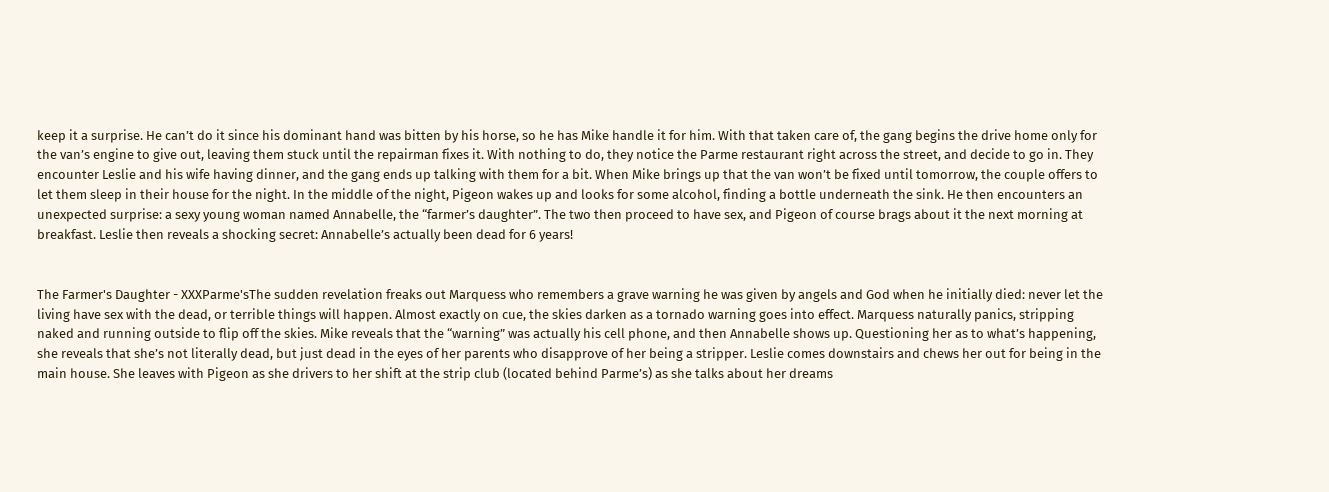keep it a surprise. He can’t do it since his dominant hand was bitten by his horse, so he has Mike handle it for him. With that taken care of, the gang begins the drive home only for the van’s engine to give out, leaving them stuck until the repairman fixes it. With nothing to do, they notice the Parme restaurant right across the street, and decide to go in. They encounter Leslie and his wife having dinner, and the gang ends up talking with them for a bit. When Mike brings up that the van won’t be fixed until tomorrow, the couple offers to let them sleep in their house for the night. In the middle of the night, Pigeon wakes up and looks for some alcohol, finding a bottle underneath the sink. He then encounters an unexpected surprise: a sexy young woman named Annabelle, the “farmer’s daughter”. The two then proceed to have sex, and Pigeon of course brags about it the next morning at breakfast. Leslie then reveals a shocking secret: Annabelle’s actually been dead for 6 years!


The Farmer's Daughter - XXXParme'sThe sudden revelation freaks out Marquess who remembers a grave warning he was given by angels and God when he initially died: never let the living have sex with the dead, or terrible things will happen. Almost exactly on cue, the skies darken as a tornado warning goes into effect. Marquess naturally panics, stripping naked and running outside to flip off the skies. Mike reveals that the “warning” was actually his cell phone, and then Annabelle shows up. Questioning her as to what’s happening, she reveals that she’s not literally dead, but just dead in the eyes of her parents who disapprove of her being a stripper. Leslie comes downstairs and chews her out for being in the main house. She leaves with Pigeon as she drivers to her shift at the strip club (located behind Parme’s) as she talks about her dreams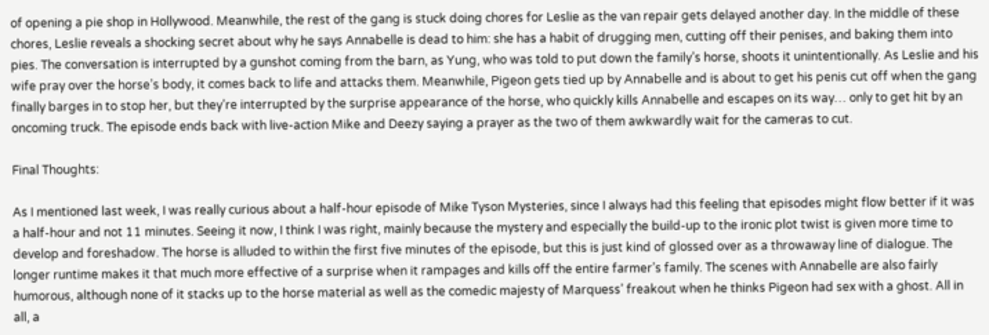of opening a pie shop in Hollywood. Meanwhile, the rest of the gang is stuck doing chores for Leslie as the van repair gets delayed another day. In the middle of these chores, Leslie reveals a shocking secret about why he says Annabelle is dead to him: she has a habit of drugging men, cutting off their penises, and baking them into pies. The conversation is interrupted by a gunshot coming from the barn, as Yung, who was told to put down the family’s horse, shoots it unintentionally. As Leslie and his wife pray over the horse’s body, it comes back to life and attacks them. Meanwhile, Pigeon gets tied up by Annabelle and is about to get his penis cut off when the gang finally barges in to stop her, but they’re interrupted by the surprise appearance of the horse, who quickly kills Annabelle and escapes on its way… only to get hit by an oncoming truck. The episode ends back with live-action Mike and Deezy saying a prayer as the two of them awkwardly wait for the cameras to cut.

Final Thoughts:

As I mentioned last week, I was really curious about a half-hour episode of Mike Tyson Mysteries, since I always had this feeling that episodes might flow better if it was a half-hour and not 11 minutes. Seeing it now, I think I was right, mainly because the mystery and especially the build-up to the ironic plot twist is given more time to develop and foreshadow. The horse is alluded to within the first five minutes of the episode, but this is just kind of glossed over as a throwaway line of dialogue. The longer runtime makes it that much more effective of a surprise when it rampages and kills off the entire farmer’s family. The scenes with Annabelle are also fairly humorous, although none of it stacks up to the horse material as well as the comedic majesty of Marquess’ freakout when he thinks Pigeon had sex with a ghost. All in all, a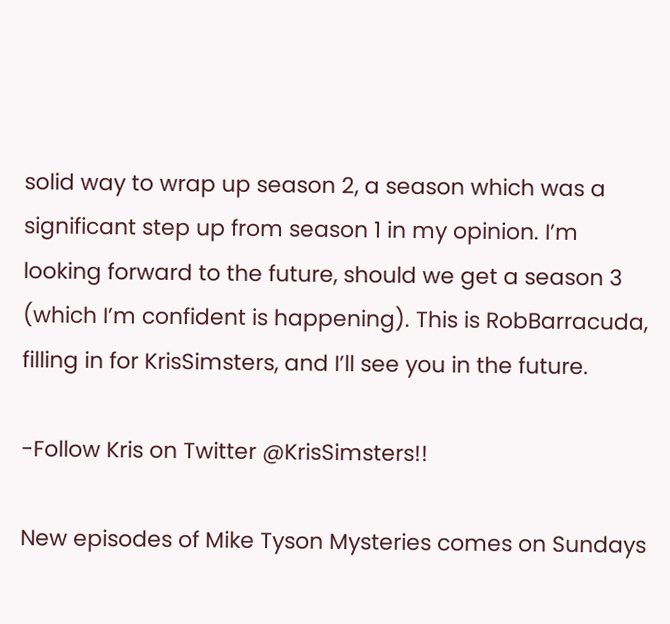solid way to wrap up season 2, a season which was a significant step up from season 1 in my opinion. I’m looking forward to the future, should we get a season 3 (which I’m confident is happening). This is RobBarracuda, filling in for KrisSimsters, and I’ll see you in the future.

-Follow Kris on Twitter @KrisSimsters!!

New episodes of Mike Tyson Mysteries comes on Sundays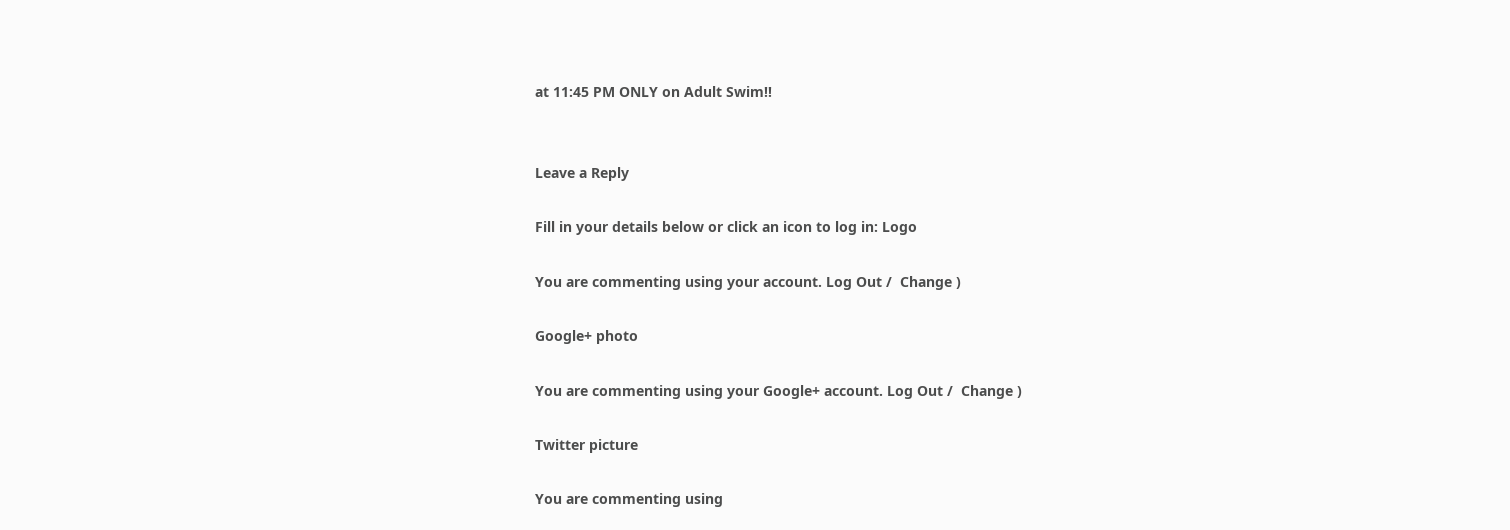at 11:45 PM ONLY on Adult Swim!!


Leave a Reply

Fill in your details below or click an icon to log in: Logo

You are commenting using your account. Log Out /  Change )

Google+ photo

You are commenting using your Google+ account. Log Out /  Change )

Twitter picture

You are commenting using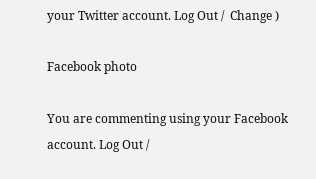your Twitter account. Log Out /  Change )

Facebook photo

You are commenting using your Facebook account. Log Out /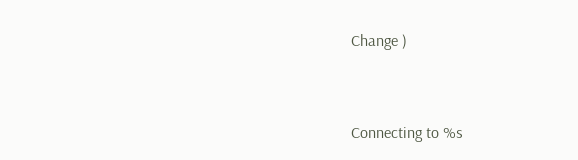Change )


Connecting to %s